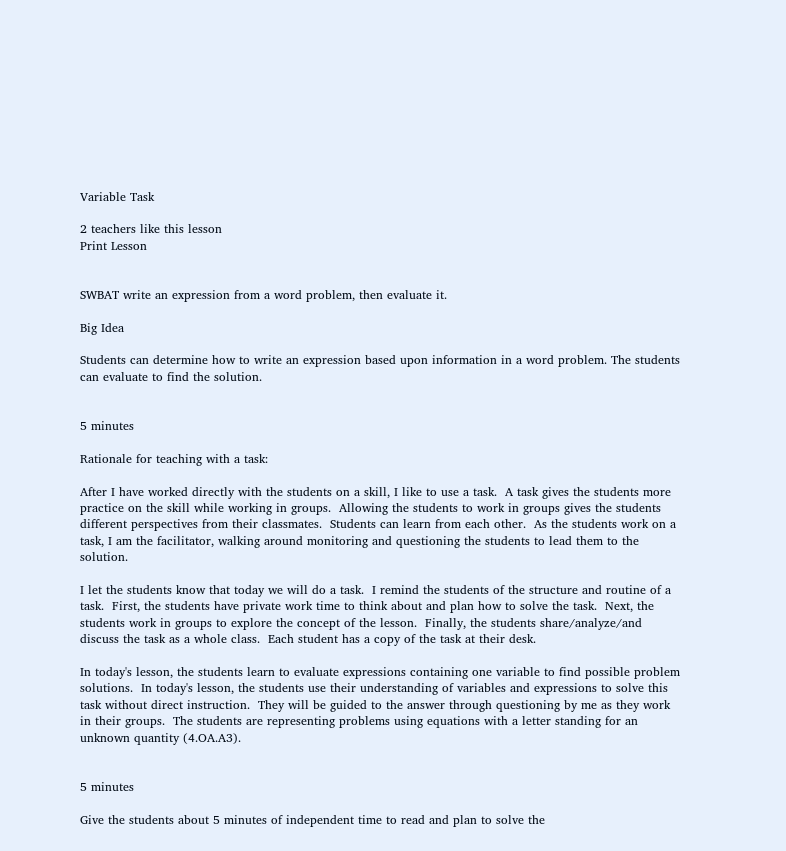Variable Task

2 teachers like this lesson
Print Lesson


SWBAT write an expression from a word problem, then evaluate it.

Big Idea

Students can determine how to write an expression based upon information in a word problem. The students can evaluate to find the solution.


5 minutes

Rationale for teaching with a task:

After I have worked directly with the students on a skill, I like to use a task.  A task gives the students more practice on the skill while working in groups.  Allowing the students to work in groups gives the students different perspectives from their classmates.  Students can learn from each other.  As the students work on a task, I am the facilitator, walking around monitoring and questioning the students to lead them to the solution.

I let the students know that today we will do a task.  I remind the students of the structure and routine of a task.  First, the students have private work time to think about and plan how to solve the task.  Next, the students work in groups to explore the concept of the lesson.  Finally, the students share/analyze/and discuss the task as a whole class.  Each student has a copy of the task at their desk.

In today's lesson, the students learn to evaluate expressions containing one variable to find possible problem solutions.  In today's lesson, the students use their understanding of variables and expressions to solve this task without direct instruction.  They will be guided to the answer through questioning by me as they work in their groups.  The students are representing problems using equations with a letter standing for an unknown quantity (4.OA.A3).


5 minutes

Give the students about 5 minutes of independent time to read and plan to solve the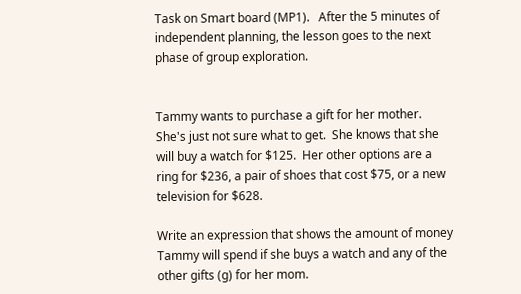Task on Smart board (MP1).   After the 5 minutes of independent planning, the lesson goes to the next phase of group exploration.


Tammy wants to purchase a gift for her mother.  She's just not sure what to get.  She knows that she will buy a watch for $125.  Her other options are a ring for $236, a pair of shoes that cost $75, or a new television for $628.

Write an expression that shows the amount of money Tammy will spend if she buys a watch and any of the other gifts (g) for her mom.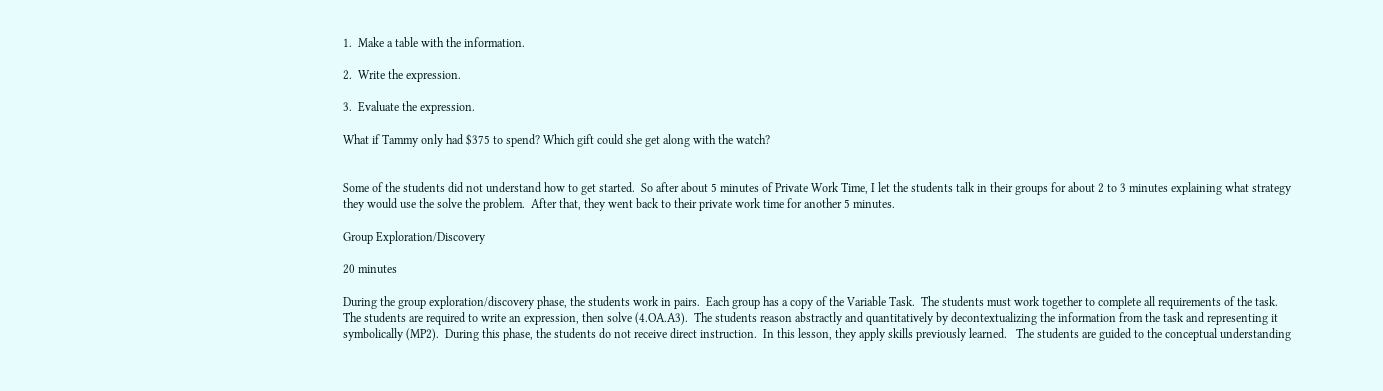1.  Make a table with the information.

2.  Write the expression.

3.  Evaluate the expression.

What if Tammy only had $375 to spend? Which gift could she get along with the watch?


Some of the students did not understand how to get started.  So after about 5 minutes of Private Work Time, I let the students talk in their groups for about 2 to 3 minutes explaining what strategy they would use the solve the problem.  After that, they went back to their private work time for another 5 minutes.

Group Exploration/Discovery

20 minutes

During the group exploration/discovery phase, the students work in pairs.  Each group has a copy of the Variable Task.  The students must work together to complete all requirements of the task. The students are required to write an expression, then solve (4.OA.A3).  The students reason abstractly and quantitatively by decontextualizing the information from the task and representing it symbolically (MP2).  During this phase, the students do not receive direct instruction.  In this lesson, they apply skills previously learned.   The students are guided to the conceptual understanding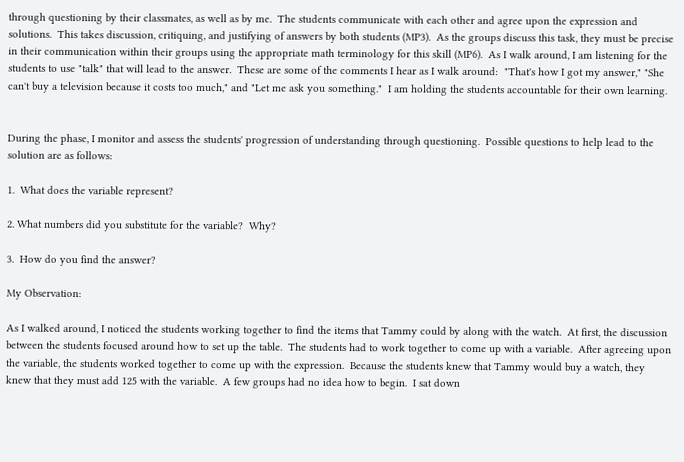through questioning by their classmates, as well as by me.  The students communicate with each other and agree upon the expression and solutions.  This takes discussion, critiquing, and justifying of answers by both students (MP3).  As the groups discuss this task, they must be precise in their communication within their groups using the appropriate math terminology for this skill (MP6).  As I walk around, I am listening for the students to use "talk" that will lead to the answer.  These are some of the comments I hear as I walk around:  "That's how I got my answer," "She can't buy a television because it costs too much," and "Let me ask you something."  I am holding the students accountable for their own learning.


During the phase, I monitor and assess the students' progression of understanding through questioning.  Possible questions to help lead to the solution are as follows:

1.  What does the variable represent?

2. What numbers did you substitute for the variable?  Why?

3.  How do you find the answer?

My Observation:

As I walked around, I noticed the students working together to find the items that Tammy could by along with the watch.  At first, the discussion between the students focused around how to set up the table.  The students had to work together to come up with a variable.  After agreeing upon the variable, the students worked together to come up with the expression.  Because the students knew that Tammy would buy a watch, they knew that they must add 125 with the variable.  A few groups had no idea how to begin.  I sat down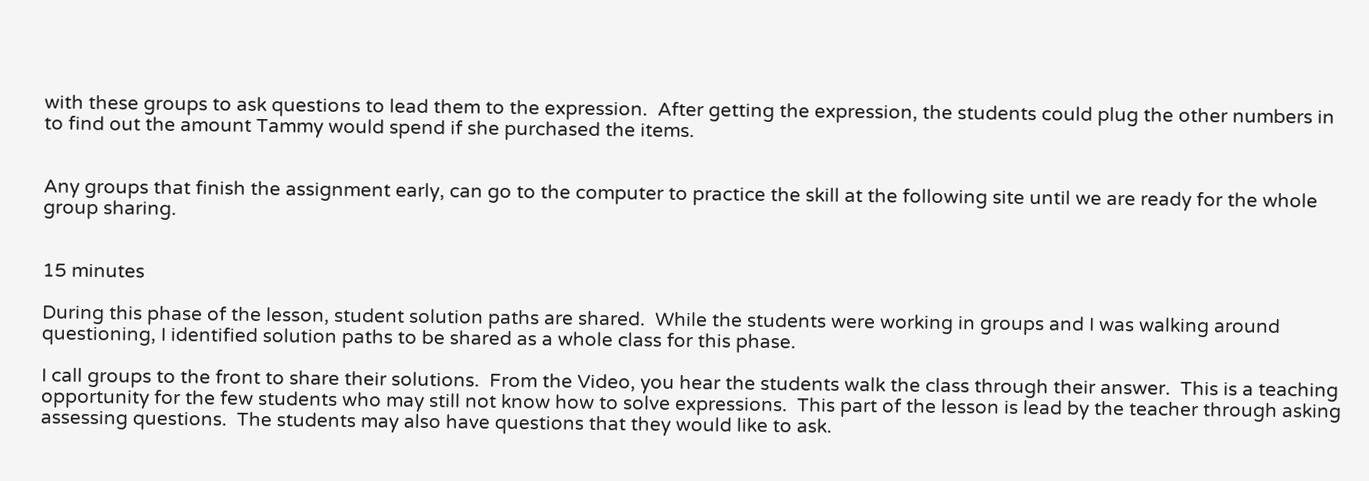with these groups to ask questions to lead them to the expression.  After getting the expression, the students could plug the other numbers in to find out the amount Tammy would spend if she purchased the items.


Any groups that finish the assignment early, can go to the computer to practice the skill at the following site until we are ready for the whole group sharing.


15 minutes

During this phase of the lesson, student solution paths are shared.  While the students were working in groups and I was walking around questioning, I identified solution paths to be shared as a whole class for this phase.

I call groups to the front to share their solutions.  From the Video, you hear the students walk the class through their answer.  This is a teaching opportunity for the few students who may still not know how to solve expressions.  This part of the lesson is lead by the teacher through asking assessing questions.  The students may also have questions that they would like to ask.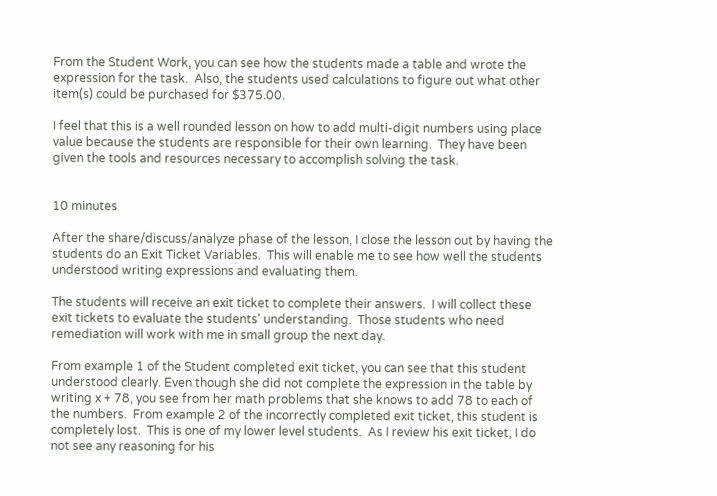From the Student Work, you can see how the students made a table and wrote the expression for the task.  Also, the students used calculations to figure out what other item(s) could be purchased for $375.00.

I feel that this is a well rounded lesson on how to add multi-digit numbers using place value because the students are responsible for their own learning.  They have been given the tools and resources necessary to accomplish solving the task.


10 minutes

After the share/discuss/analyze phase of the lesson, I close the lesson out by having the students do an Exit Ticket Variables.  This will enable me to see how well the students understood writing expressions and evaluating them.

The students will receive an exit ticket to complete their answers.  I will collect these exit tickets to evaluate the students' understanding.  Those students who need remediation will work with me in small group the next day.

From example 1 of the Student completed exit ticket, you can see that this student understood clearly. Even though she did not complete the expression in the table by writing x + 78, you see from her math problems that she knows to add 78 to each of the numbers.  From example 2 of the incorrectly completed exit ticket, this student is completely lost.  This is one of my lower level students.  As I review his exit ticket, I do not see any reasoning for his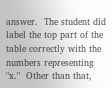answer.  The student did label the top part of the table correctly with the numbers representing "x."  Other than that,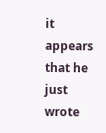it appears that he just wrote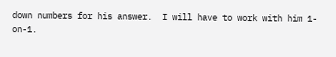down numbers for his answer.  I will have to work with him 1-on-1.